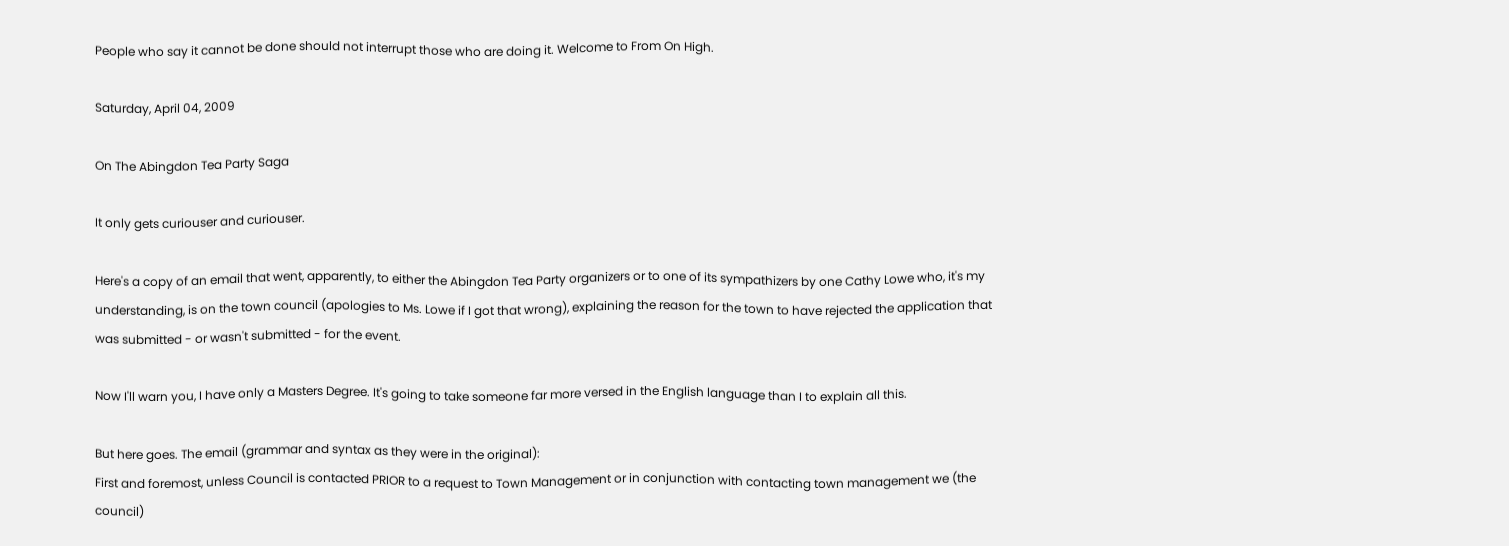People who say it cannot be done should not interrupt those who are doing it. Welcome to From On High.

Saturday, April 04, 2009

On The Abingdon Tea Party Saga

It only gets curiouser and curiouser.

Here's a copy of an email that went, apparently, to either the Abingdon Tea Party organizers or to one of its sympathizers by one Cathy Lowe who, it's my understanding, is on the town council (apologies to Ms. Lowe if I got that wrong), explaining the reason for the town to have rejected the application that was submitted - or wasn't submitted - for the event.

Now I'll warn you, I have only a Masters Degree. It's going to take someone far more versed in the English language than I to explain all this.

But here goes. The email (grammar and syntax as they were in the original):
First and foremost, unless Council is contacted PRIOR to a request to Town Management or in conjunction with contacting town management we (the council)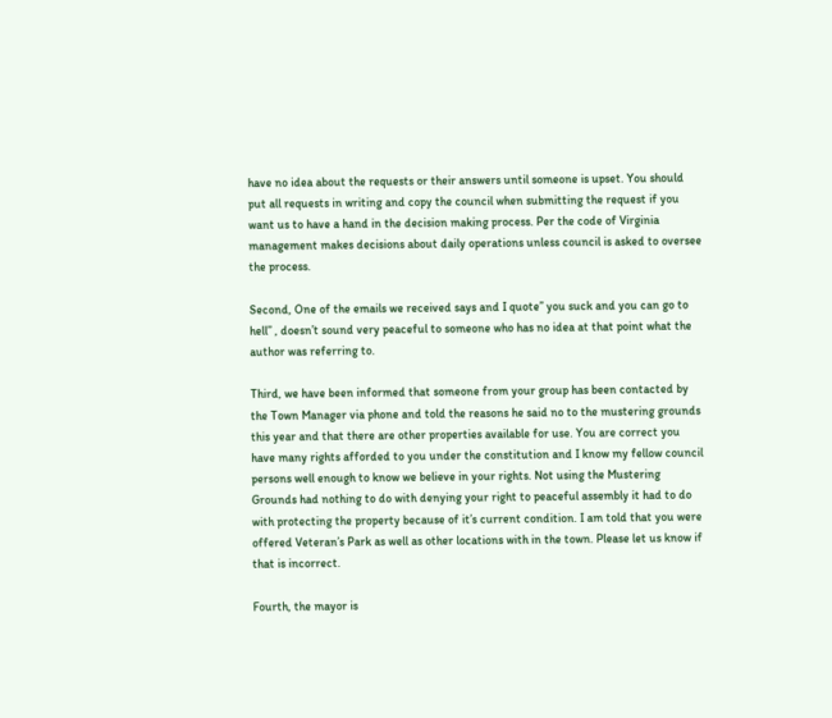have no idea about the requests or their answers until someone is upset. You should put all requests in writing and copy the council when submitting the request if you want us to have a hand in the decision making process. Per the code of Virginia management makes decisions about daily operations unless council is asked to oversee the process.

Second, One of the emails we received says and I quote” you suck and you can go to hell” , doesn’t sound very peaceful to someone who has no idea at that point what the author was referring to.

Third, we have been informed that someone from your group has been contacted by the Town Manager via phone and told the reasons he said no to the mustering grounds this year and that there are other properties available for use. You are correct you have many rights afforded to you under the constitution and I know my fellow council persons well enough to know we believe in your rights. Not using the Mustering Grounds had nothing to do with denying your right to peaceful assembly it had to do with protecting the property because of it’s current condition. I am told that you were offered Veteran’s Park as well as other locations with in the town. Please let us know if that is incorrect.

Fourth, the mayor is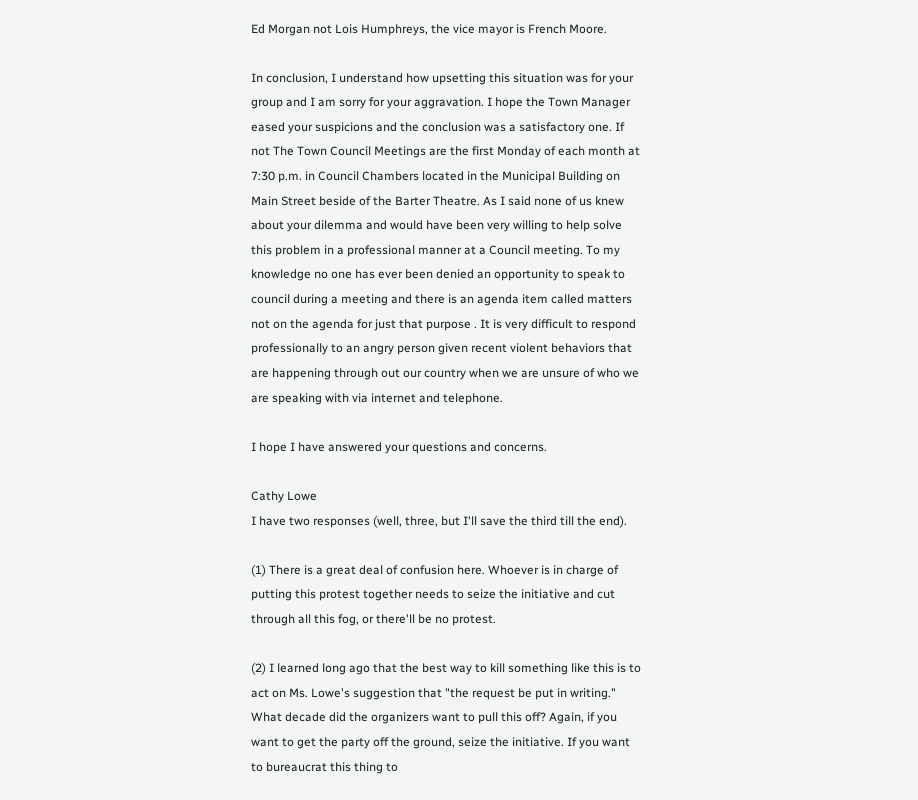Ed Morgan not Lois Humphreys, the vice mayor is French Moore.

In conclusion, I understand how upsetting this situation was for your group and I am sorry for your aggravation. I hope the Town Manager eased your suspicions and the conclusion was a satisfactory one. If not The Town Council Meetings are the first Monday of each month at 7:30 p.m. in Council Chambers located in the Municipal Building on Main Street beside of the Barter Theatre. As I said none of us knew about your dilemma and would have been very willing to help solve this problem in a professional manner at a Council meeting. To my knowledge no one has ever been denied an opportunity to speak to council during a meeting and there is an agenda item called matters not on the agenda for just that purpose . It is very difficult to respond professionally to an angry person given recent violent behaviors that are happening through out our country when we are unsure of who we are speaking with via internet and telephone.

I hope I have answered your questions and concerns.

Cathy Lowe
I have two responses (well, three, but I'll save the third till the end).

(1) There is a great deal of confusion here. Whoever is in charge of putting this protest together needs to seize the initiative and cut through all this fog, or there'll be no protest.

(2) I learned long ago that the best way to kill something like this is to act on Ms. Lowe's suggestion that "the request be put in writing." What decade did the organizers want to pull this off? Again, if you want to get the party off the ground, seize the initiative. If you want to bureaucrat this thing to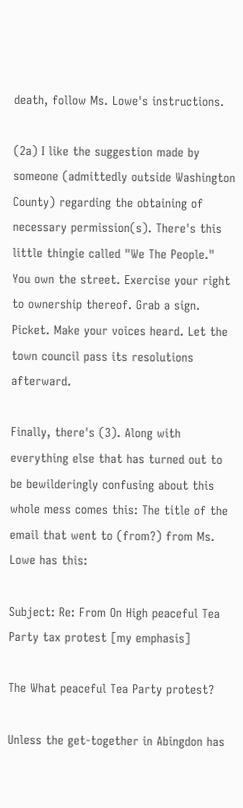death, follow Ms. Lowe's instructions.

(2a) I like the suggestion made by someone (admittedly outside Washington County) regarding the obtaining of necessary permission(s). There's this little thingie called "We The People." You own the street. Exercise your right to ownership thereof. Grab a sign. Picket. Make your voices heard. Let the town council pass its resolutions afterward.

Finally, there's (3). Along with everything else that has turned out to be bewilderingly confusing about this whole mess comes this: The title of the email that went to (from?) from Ms. Lowe has this:

Subject: Re: From On High peaceful Tea Party tax protest [my emphasis]

The What peaceful Tea Party protest?

Unless the get-together in Abingdon has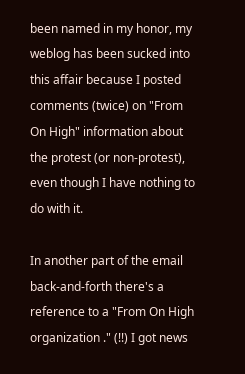been named in my honor, my weblog has been sucked into this affair because I posted comments (twice) on "From On High" information about the protest (or non-protest), even though I have nothing to do with it.

In another part of the email back-and-forth there's a reference to a "From On High organization ." (!!) I got news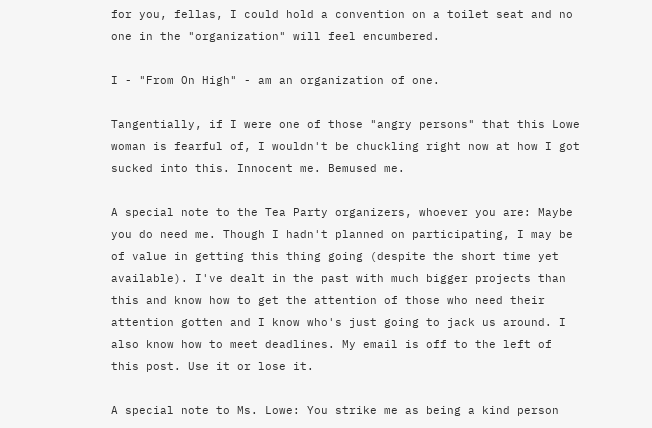for you, fellas, I could hold a convention on a toilet seat and no one in the "organization" will feel encumbered.

I - "From On High" - am an organization of one.

Tangentially, if I were one of those "angry persons" that this Lowe woman is fearful of, I wouldn't be chuckling right now at how I got sucked into this. Innocent me. Bemused me.

A special note to the Tea Party organizers, whoever you are: Maybe you do need me. Though I hadn't planned on participating, I may be of value in getting this thing going (despite the short time yet available). I've dealt in the past with much bigger projects than this and know how to get the attention of those who need their attention gotten and I know who's just going to jack us around. I also know how to meet deadlines. My email is off to the left of this post. Use it or lose it.

A special note to Ms. Lowe: You strike me as being a kind person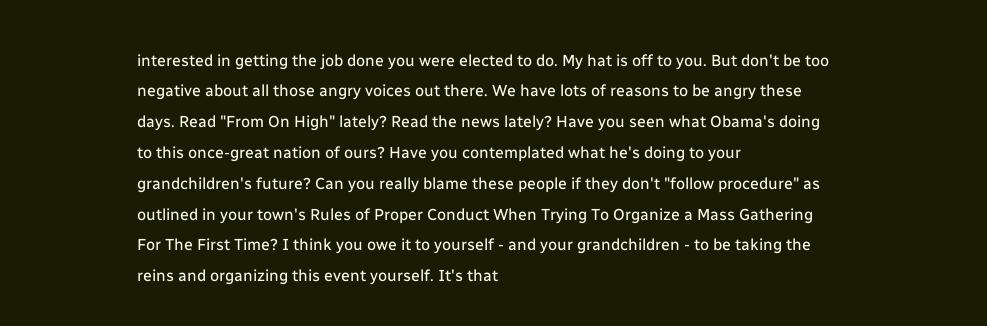interested in getting the job done you were elected to do. My hat is off to you. But don't be too negative about all those angry voices out there. We have lots of reasons to be angry these days. Read "From On High" lately? Read the news lately? Have you seen what Obama's doing to this once-great nation of ours? Have you contemplated what he's doing to your grandchildren's future? Can you really blame these people if they don't "follow procedure" as outlined in your town's Rules of Proper Conduct When Trying To Organize a Mass Gathering For The First Time? I think you owe it to yourself - and your grandchildren - to be taking the reins and organizing this event yourself. It's that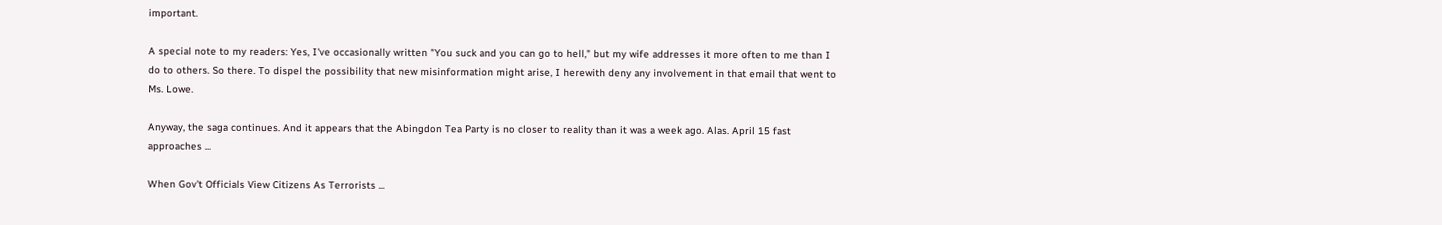important.

A special note to my readers: Yes, I've occasionally written "You suck and you can go to hell," but my wife addresses it more often to me than I do to others. So there. To dispel the possibility that new misinformation might arise, I herewith deny any involvement in that email that went to Ms. Lowe.

Anyway, the saga continues. And it appears that the Abingdon Tea Party is no closer to reality than it was a week ago. Alas. April 15 fast approaches ...

When Gov't Officials View Citizens As Terrorists ...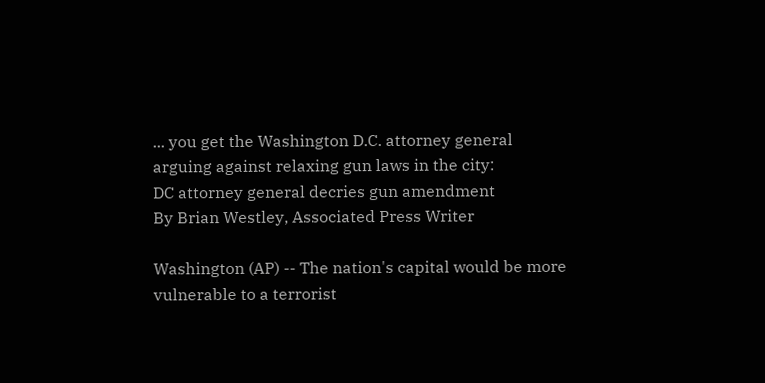... you get the Washington D.C. attorney general arguing against relaxing gun laws in the city:
DC attorney general decries gun amendment
By Brian Westley, Associated Press Writer

Washington (AP) -- The nation's capital would be more vulnerable to a terrorist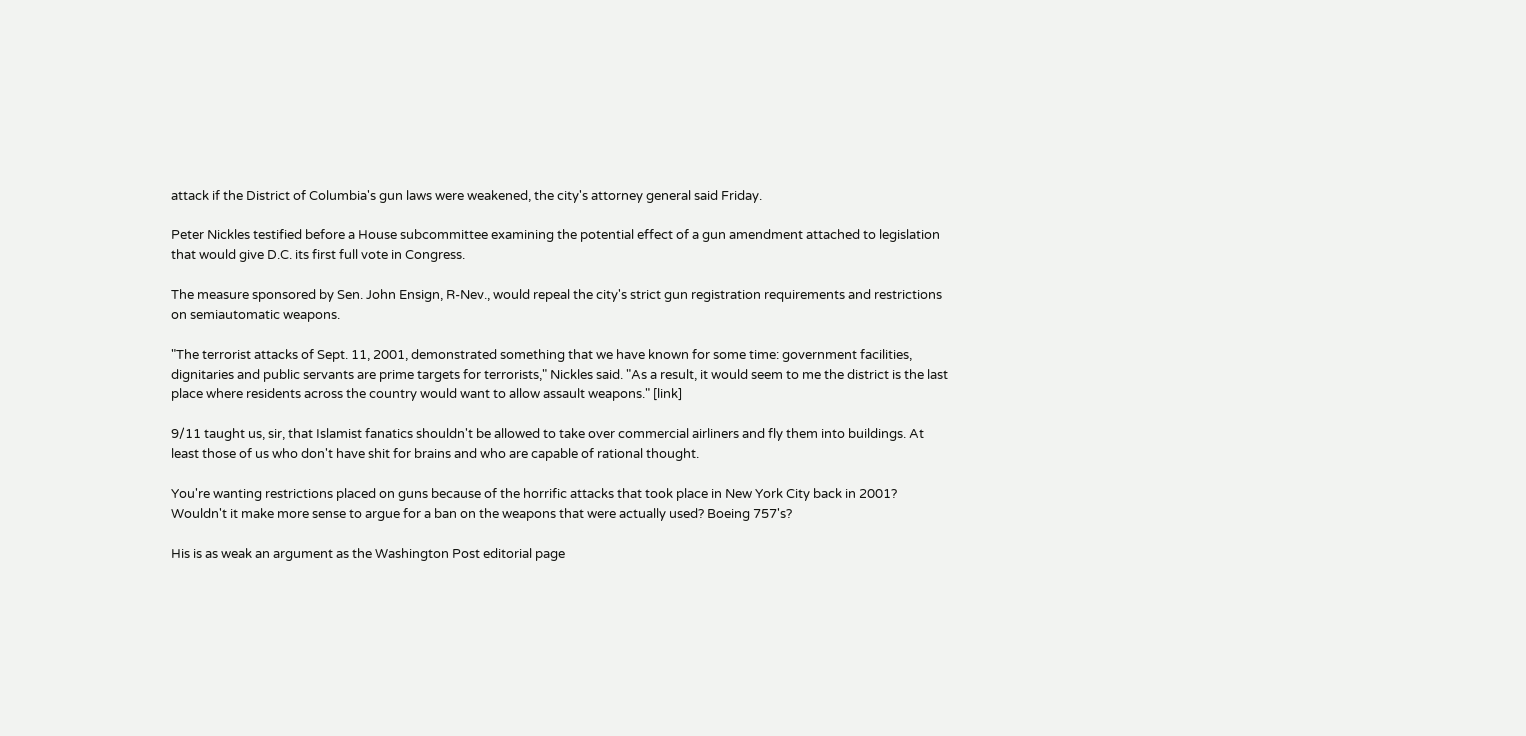attack if the District of Columbia's gun laws were weakened, the city's attorney general said Friday.

Peter Nickles testified before a House subcommittee examining the potential effect of a gun amendment attached to legislation that would give D.C. its first full vote in Congress.

The measure sponsored by Sen. John Ensign, R-Nev., would repeal the city's strict gun registration requirements and restrictions on semiautomatic weapons.

"The terrorist attacks of Sept. 11, 2001, demonstrated something that we have known for some time: government facilities, dignitaries and public servants are prime targets for terrorists," Nickles said. "As a result, it would seem to me the district is the last place where residents across the country would want to allow assault weapons." [link]

9/11 taught us, sir, that Islamist fanatics shouldn't be allowed to take over commercial airliners and fly them into buildings. At least those of us who don't have shit for brains and who are capable of rational thought.

You're wanting restrictions placed on guns because of the horrific attacks that took place in New York City back in 2001? Wouldn't it make more sense to argue for a ban on the weapons that were actually used? Boeing 757's?

His is as weak an argument as the Washington Post editorial page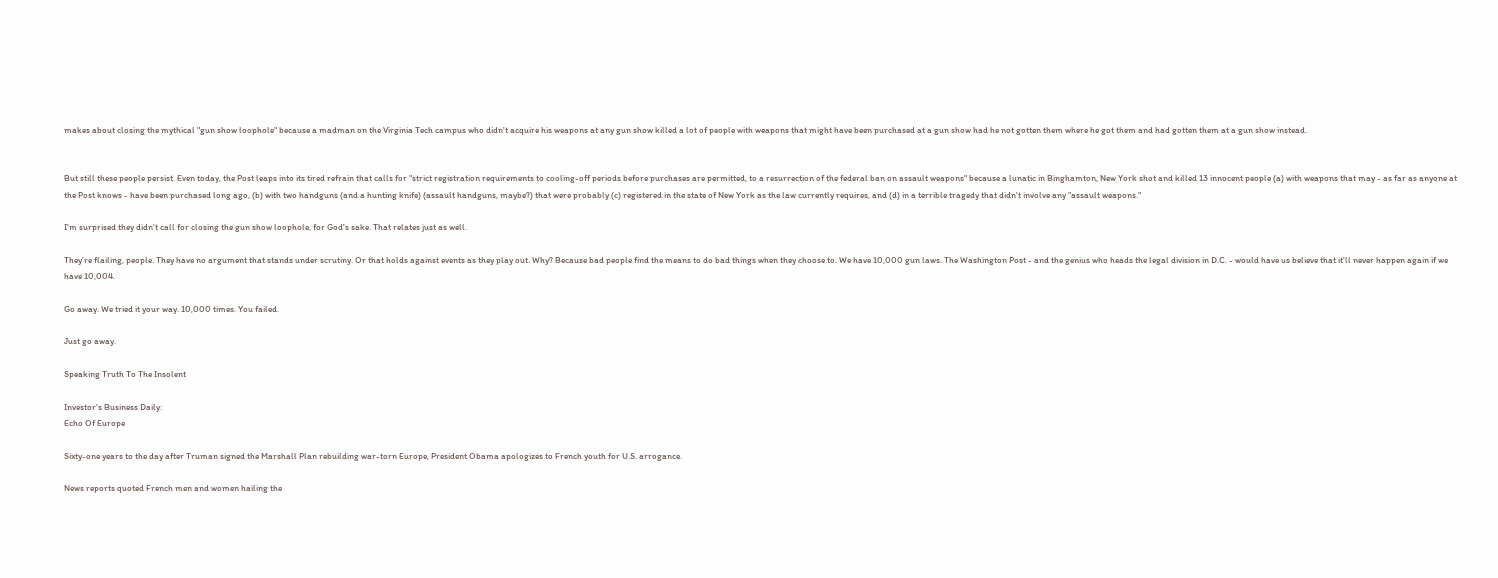makes about closing the mythical "gun show loophole" because a madman on the Virginia Tech campus who didn't acquire his weapons at any gun show killed a lot of people with weapons that might have been purchased at a gun show had he not gotten them where he got them and had gotten them at a gun show instead.


But still these people persist. Even today, the Post leaps into its tired refrain that calls for "strict registration requirements to cooling-off periods before purchases are permitted, to a resurrection of the federal ban on assault weapons" because a lunatic in Binghamton, New York shot and killed 13 innocent people (a) with weapons that may - as far as anyone at the Post knows - have been purchased long ago, (b) with two handguns (and a hunting knife) (assault handguns, maybe?) that were probably (c) registered in the state of New York as the law currently requires, and (d) in a terrible tragedy that didn't involve any "assault weapons."

I'm surprised they didn't call for closing the gun show loophole, for God's sake. That relates just as well.

They're flailing, people. They have no argument that stands under scrutiny. Or that holds against events as they play out. Why? Because bad people find the means to do bad things when they choose to. We have 10,000 gun laws. The Washington Post - and the genius who heads the legal division in D.C. - would have us believe that it'll never happen again if we have 10,004.

Go away. We tried it your way. 10,000 times. You failed.

Just go away.

Speaking Truth To The Insolent

Investor's Business Daily:
Echo Of Europe

Sixty-one years to the day after Truman signed the Marshall Plan rebuilding war-torn Europe, President Obama apologizes to French youth for U.S. arrogance.

News reports quoted French men and women hailing the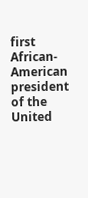first African-American president of the United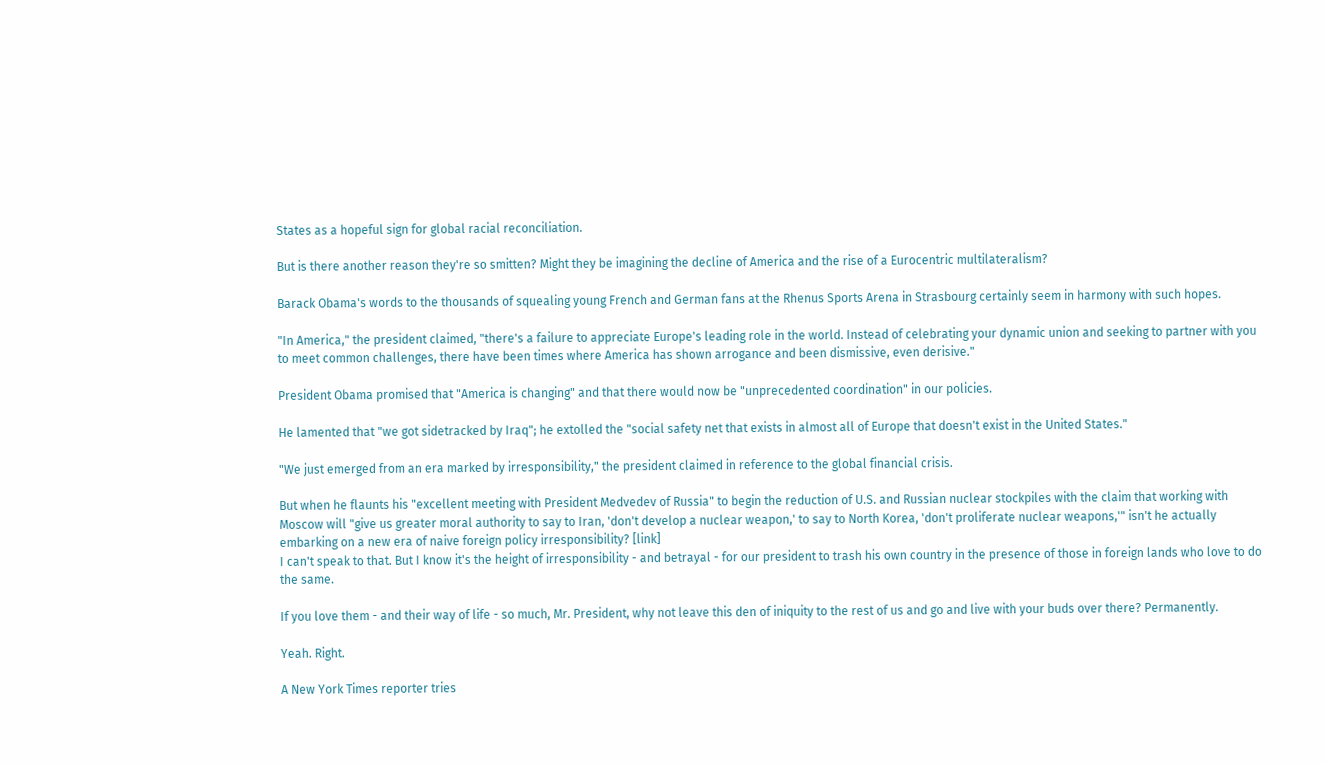States as a hopeful sign for global racial reconciliation.

But is there another reason they're so smitten? Might they be imagining the decline of America and the rise of a Eurocentric multilateralism?

Barack Obama's words to the thousands of squealing young French and German fans at the Rhenus Sports Arena in Strasbourg certainly seem in harmony with such hopes.

"In America," the president claimed, "there's a failure to appreciate Europe's leading role in the world. Instead of celebrating your dynamic union and seeking to partner with you to meet common challenges, there have been times where America has shown arrogance and been dismissive, even derisive."

President Obama promised that "America is changing" and that there would now be "unprecedented coordination" in our policies.

He lamented that "we got sidetracked by Iraq"; he extolled the "social safety net that exists in almost all of Europe that doesn't exist in the United States."

"We just emerged from an era marked by irresponsibility," the president claimed in reference to the global financial crisis.

But when he flaunts his "excellent meeting with President Medvedev of Russia" to begin the reduction of U.S. and Russian nuclear stockpiles with the claim that working with Moscow will "give us greater moral authority to say to Iran, 'don't develop a nuclear weapon,' to say to North Korea, 'don't proliferate nuclear weapons,'" isn't he actually embarking on a new era of naive foreign policy irresponsibility? [link]
I can't speak to that. But I know it's the height of irresponsibility - and betrayal - for our president to trash his own country in the presence of those in foreign lands who love to do the same.

If you love them - and their way of life - so much, Mr. President, why not leave this den of iniquity to the rest of us and go and live with your buds over there? Permanently.

Yeah. Right.

A New York Times reporter tries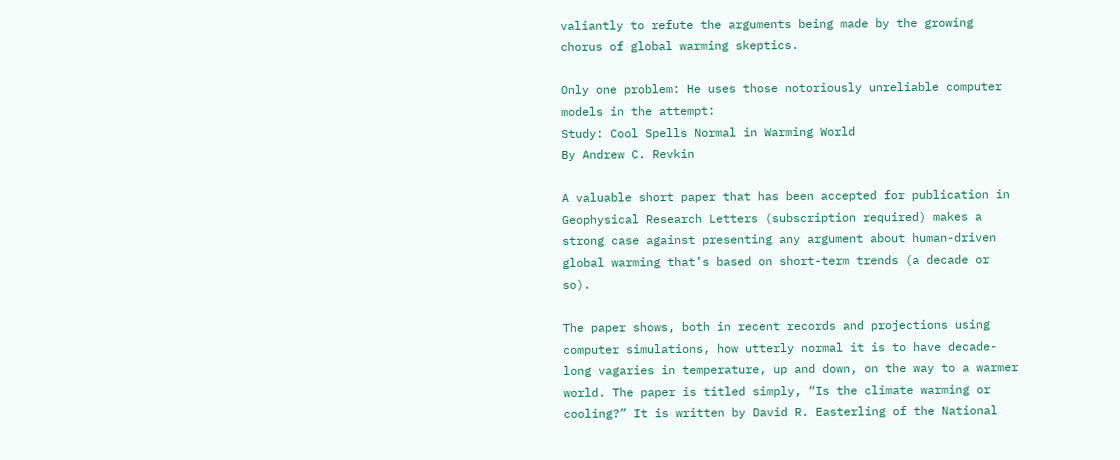valiantly to refute the arguments being made by the growing chorus of global warming skeptics.

Only one problem: He uses those notoriously unreliable computer models in the attempt:
Study: Cool Spells Normal in Warming World
By Andrew C. Revkin

A valuable short paper that has been accepted for publication in Geophysical Research Letters (subscription required) makes a strong case against presenting any argument about human-driven global warming that’s based on short-term trends (a decade or so).

The paper shows, both in recent records and projections using computer simulations, how utterly normal it is to have decade-long vagaries in temperature, up and down, on the way to a warmer world. The paper is titled simply, “Is the climate warming or cooling?” It is written by David R. Easterling of the National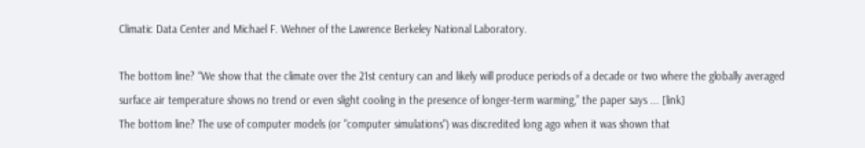Climatic Data Center and Michael F. Wehner of the Lawrence Berkeley National Laboratory.

The bottom line? “We show that the climate over the 21st century can and likely will produce periods of a decade or two where the globally averaged surface air temperature shows no trend or even slight cooling in the presence of longer-term warming,” the paper says ... [link]
The bottom line? The use of computer models (or "computer simulations") was discredited long ago when it was shown that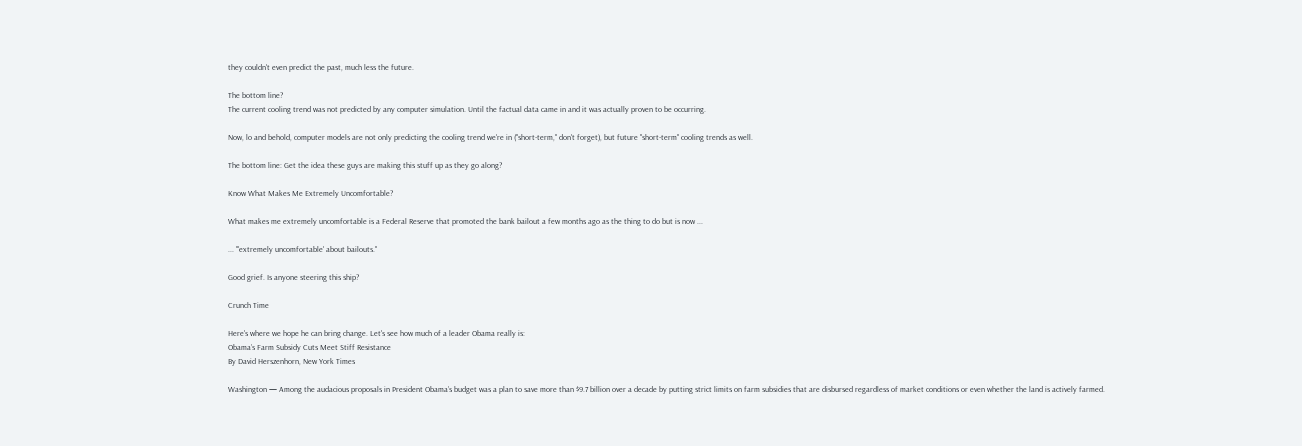they couldn't even predict the past, much less the future.

The bottom line?
The current cooling trend was not predicted by any computer simulation. Until the factual data came in and it was actually proven to be occurring.

Now, lo and behold, computer models are not only predicting the cooling trend we're in ("short-term," don't forget), but future "short-term" cooling trends as well.

The bottom line: Get the idea these guys are making this stuff up as they go along?

Know What Makes Me Extremely Uncomfortable?

What makes me extremely uncomfortable is a Federal Reserve that promoted the bank bailout a few months ago as the thing to do but is now ...

... "'extremely uncomfortable' about bailouts."

Good grief. Is anyone steering this ship?

Crunch Time

Here's where we hope he can bring change. Let's see how much of a leader Obama really is:
Obama’s Farm Subsidy Cuts Meet Stiff Resistance
By David Herszenhorn, New York Times

Washington — Among the audacious proposals in President Obama’s budget was a plan to save more than $9.7 billion over a decade by putting strict limits on farm subsidies that are disbursed regardless of market conditions or even whether the land is actively farmed.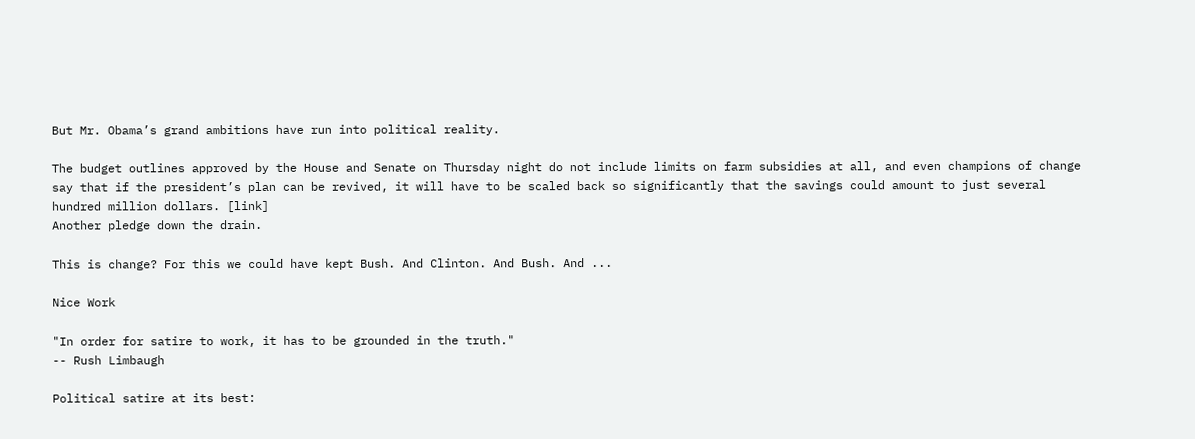But Mr. Obama’s grand ambitions have run into political reality.

The budget outlines approved by the House and Senate on Thursday night do not include limits on farm subsidies at all, and even champions of change say that if the president’s plan can be revived, it will have to be scaled back so significantly that the savings could amount to just several hundred million dollars. [link]
Another pledge down the drain.

This is change? For this we could have kept Bush. And Clinton. And Bush. And ...

Nice Work

"In order for satire to work, it has to be grounded in the truth."
-- Rush Limbaugh

Political satire at its best: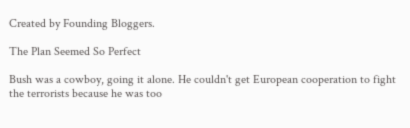Created by Founding Bloggers.

The Plan Seemed So Perfect

Bush was a cowboy, going it alone. He couldn't get European cooperation to fight the terrorists because he was too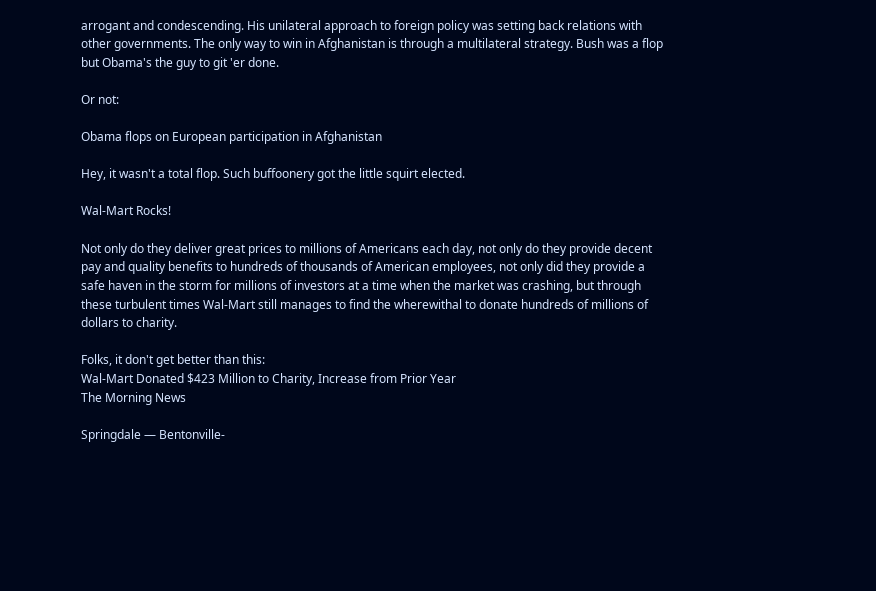arrogant and condescending. His unilateral approach to foreign policy was setting back relations with other governments. The only way to win in Afghanistan is through a multilateral strategy. Bush was a flop but Obama's the guy to git 'er done.

Or not:

Obama flops on European participation in Afghanistan

Hey, it wasn't a total flop. Such buffoonery got the little squirt elected.

Wal-Mart Rocks!

Not only do they deliver great prices to millions of Americans each day, not only do they provide decent pay and quality benefits to hundreds of thousands of American employees, not only did they provide a safe haven in the storm for millions of investors at a time when the market was crashing, but through these turbulent times Wal-Mart still manages to find the wherewithal to donate hundreds of millions of dollars to charity.

Folks, it don't get better than this:
Wal-Mart Donated $423 Million to Charity, Increase from Prior Year
The Morning News

Springdale — Bentonville-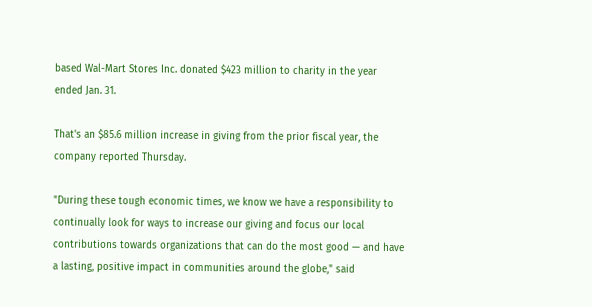based Wal-Mart Stores Inc. donated $423 million to charity in the year ended Jan. 31.

That's an $85.6 million increase in giving from the prior fiscal year, the company reported Thursday.

"During these tough economic times, we know we have a responsibility to continually look for ways to increase our giving and focus our local contributions towards organizations that can do the most good — and have a lasting, positive impact in communities around the globe," said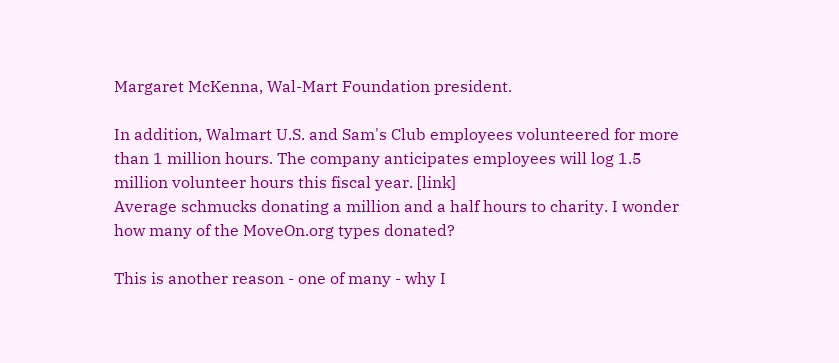Margaret McKenna, Wal-Mart Foundation president.

In addition, Walmart U.S. and Sam's Club employees volunteered for more than 1 million hours. The company anticipates employees will log 1.5 million volunteer hours this fiscal year. [link]
Average schmucks donating a million and a half hours to charity. I wonder how many of the MoveOn.org types donated?

This is another reason - one of many - why I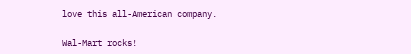love this all-American company.

Wal-Mart rocks!